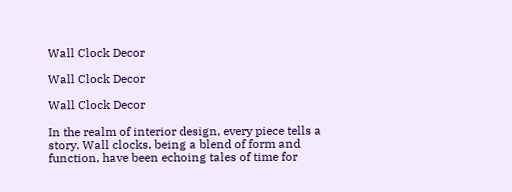Wall Clock Decor

Wall Clock Decor

Wall Clock Decor

In the realm of interior design, every piece tells a story. Wall clocks, being a blend of form and function, have been echoing tales of time for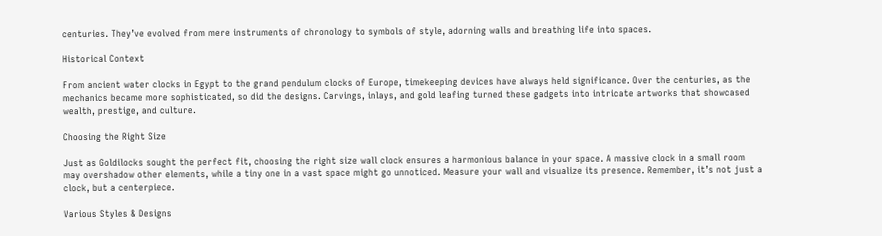centuries. They’ve evolved from mere instruments of chronology to symbols of style, adorning walls and breathing life into spaces.

Historical Context

From ancient water clocks in Egypt to the grand pendulum clocks of Europe, timekeeping devices have always held significance. Over the centuries, as the mechanics became more sophisticated, so did the designs. Carvings, inlays, and gold leafing turned these gadgets into intricate artworks that showcased wealth, prestige, and culture.

Choosing the Right Size

Just as Goldilocks sought the perfect fit, choosing the right size wall clock ensures a harmonious balance in your space. A massive clock in a small room may overshadow other elements, while a tiny one in a vast space might go unnoticed. Measure your wall and visualize its presence. Remember, it’s not just a clock, but a centerpiece.

Various Styles & Designs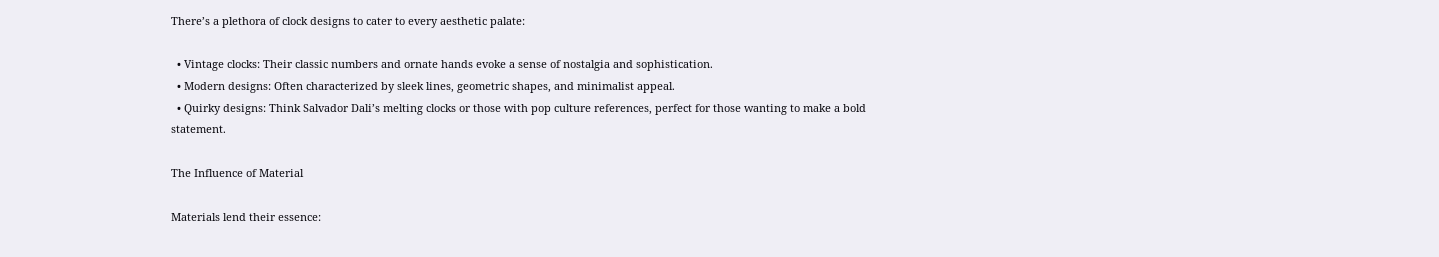There’s a plethora of clock designs to cater to every aesthetic palate:

  • Vintage clocks: Their classic numbers and ornate hands evoke a sense of nostalgia and sophistication.
  • Modern designs: Often characterized by sleek lines, geometric shapes, and minimalist appeal.
  • Quirky designs: Think Salvador Dali’s melting clocks or those with pop culture references, perfect for those wanting to make a bold statement.

The Influence of Material

Materials lend their essence: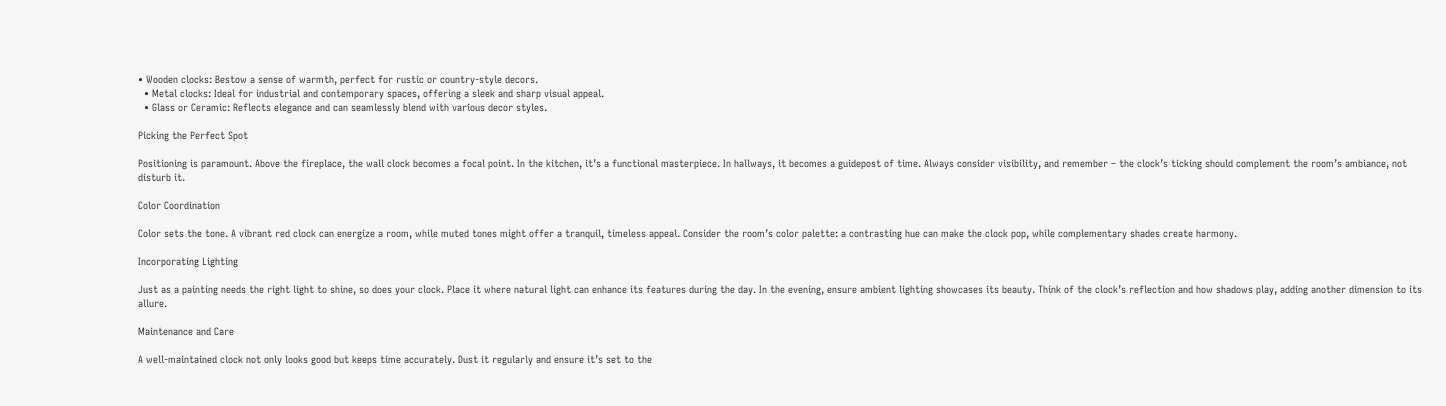• Wooden clocks: Bestow a sense of warmth, perfect for rustic or country-style decors.
  • Metal clocks: Ideal for industrial and contemporary spaces, offering a sleek and sharp visual appeal.
  • Glass or Ceramic: Reflects elegance and can seamlessly blend with various decor styles.

Picking the Perfect Spot

Positioning is paramount. Above the fireplace, the wall clock becomes a focal point. In the kitchen, it’s a functional masterpiece. In hallways, it becomes a guidepost of time. Always consider visibility, and remember – the clock’s ticking should complement the room’s ambiance, not disturb it.

Color Coordination

Color sets the tone. A vibrant red clock can energize a room, while muted tones might offer a tranquil, timeless appeal. Consider the room’s color palette: a contrasting hue can make the clock pop, while complementary shades create harmony.

Incorporating Lighting

Just as a painting needs the right light to shine, so does your clock. Place it where natural light can enhance its features during the day. In the evening, ensure ambient lighting showcases its beauty. Think of the clock’s reflection and how shadows play, adding another dimension to its allure.

Maintenance and Care

A well-maintained clock not only looks good but keeps time accurately. Dust it regularly and ensure it’s set to the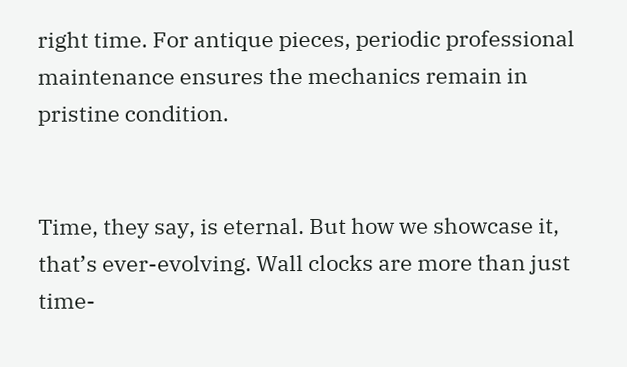right time. For antique pieces, periodic professional maintenance ensures the mechanics remain in pristine condition.


Time, they say, is eternal. But how we showcase it, that’s ever-evolving. Wall clocks are more than just time-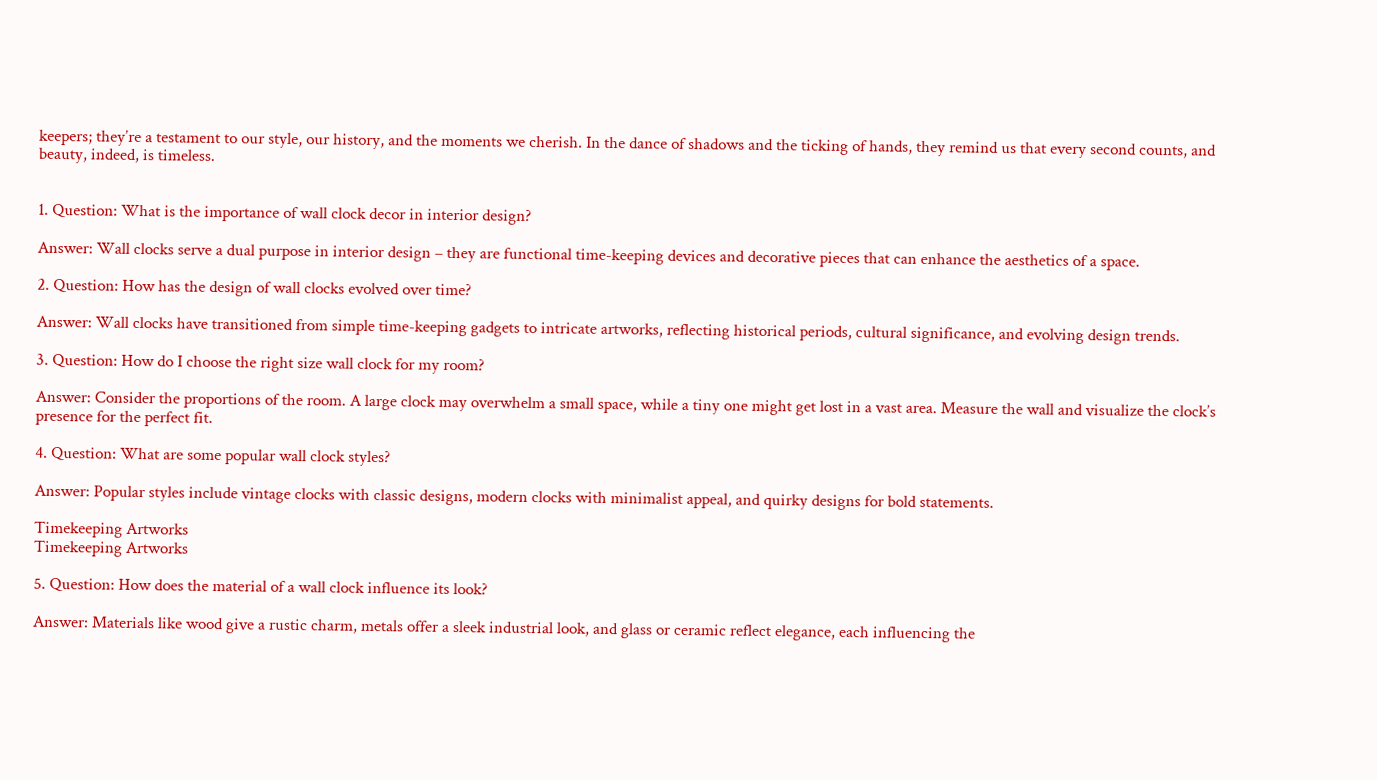keepers; they’re a testament to our style, our history, and the moments we cherish. In the dance of shadows and the ticking of hands, they remind us that every second counts, and beauty, indeed, is timeless.


1. Question: What is the importance of wall clock decor in interior design?

Answer: Wall clocks serve a dual purpose in interior design – they are functional time-keeping devices and decorative pieces that can enhance the aesthetics of a space.

2. Question: How has the design of wall clocks evolved over time?

Answer: Wall clocks have transitioned from simple time-keeping gadgets to intricate artworks, reflecting historical periods, cultural significance, and evolving design trends.

3. Question: How do I choose the right size wall clock for my room?

Answer: Consider the proportions of the room. A large clock may overwhelm a small space, while a tiny one might get lost in a vast area. Measure the wall and visualize the clock’s presence for the perfect fit.

4. Question: What are some popular wall clock styles?

Answer: Popular styles include vintage clocks with classic designs, modern clocks with minimalist appeal, and quirky designs for bold statements.

Timekeeping Artworks
Timekeeping Artworks

5. Question: How does the material of a wall clock influence its look?

Answer: Materials like wood give a rustic charm, metals offer a sleek industrial look, and glass or ceramic reflect elegance, each influencing the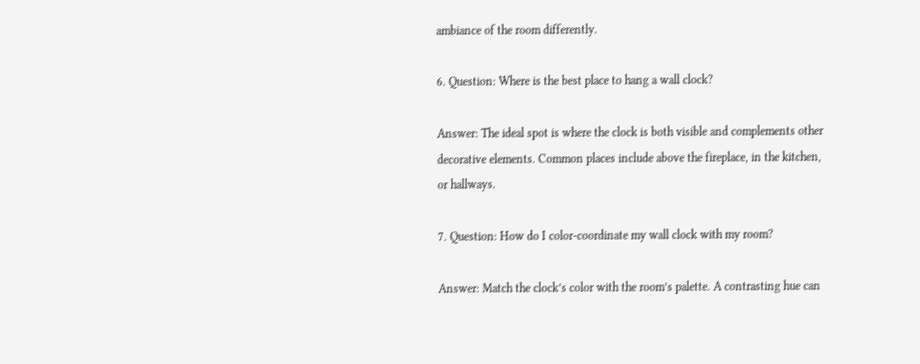ambiance of the room differently.

6. Question: Where is the best place to hang a wall clock?

Answer: The ideal spot is where the clock is both visible and complements other decorative elements. Common places include above the fireplace, in the kitchen, or hallways.

7. Question: How do I color-coordinate my wall clock with my room?

Answer: Match the clock’s color with the room’s palette. A contrasting hue can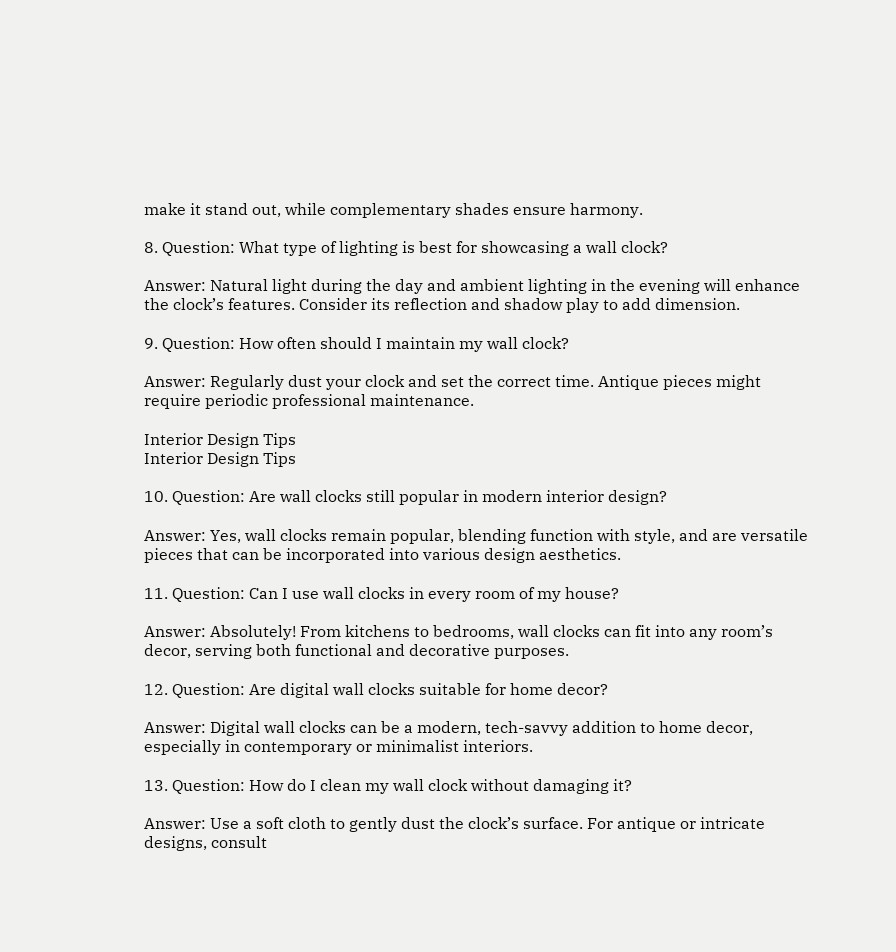make it stand out, while complementary shades ensure harmony.

8. Question: What type of lighting is best for showcasing a wall clock?

Answer: Natural light during the day and ambient lighting in the evening will enhance the clock’s features. Consider its reflection and shadow play to add dimension.

9. Question: How often should I maintain my wall clock?

Answer: Regularly dust your clock and set the correct time. Antique pieces might require periodic professional maintenance.

Interior Design Tips
Interior Design Tips

10. Question: Are wall clocks still popular in modern interior design?

Answer: Yes, wall clocks remain popular, blending function with style, and are versatile pieces that can be incorporated into various design aesthetics.

11. Question: Can I use wall clocks in every room of my house?

Answer: Absolutely! From kitchens to bedrooms, wall clocks can fit into any room’s decor, serving both functional and decorative purposes.

12. Question: Are digital wall clocks suitable for home decor?

Answer: Digital wall clocks can be a modern, tech-savvy addition to home decor, especially in contemporary or minimalist interiors.

13. Question: How do I clean my wall clock without damaging it?

Answer: Use a soft cloth to gently dust the clock’s surface. For antique or intricate designs, consult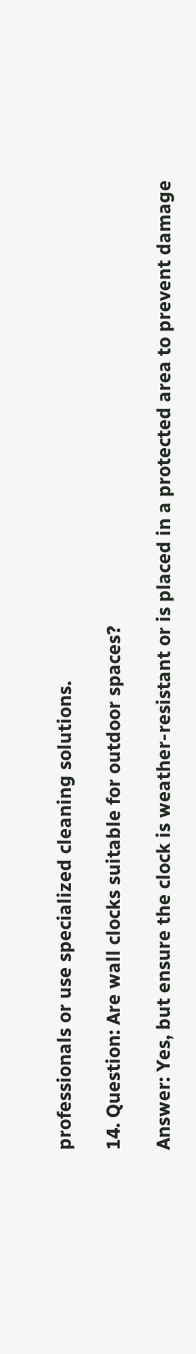professionals or use specialized cleaning solutions.

14. Question: Are wall clocks suitable for outdoor spaces?

Answer: Yes, but ensure the clock is weather-resistant or is placed in a protected area to prevent damage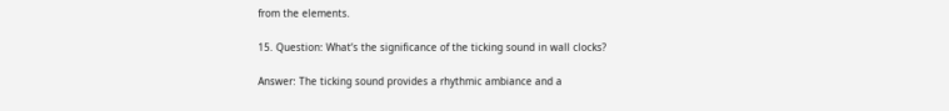from the elements.

15. Question: What’s the significance of the ticking sound in wall clocks?

Answer: The ticking sound provides a rhythmic ambiance and a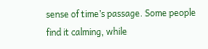sense of time’s passage. Some people find it calming, while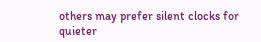others may prefer silent clocks for quieter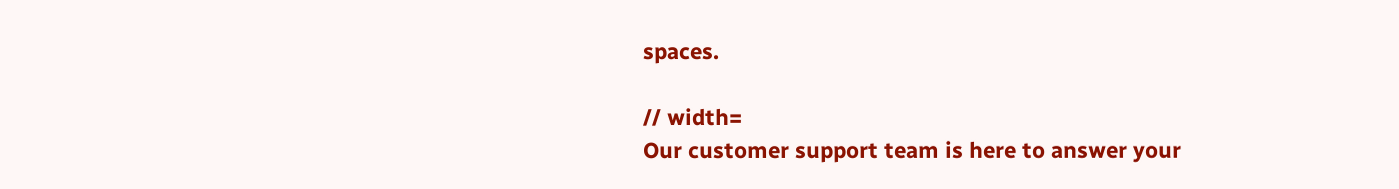spaces.

// width=
Our customer support team is here to answer your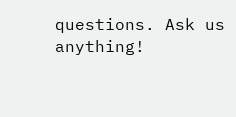questions. Ask us anything!